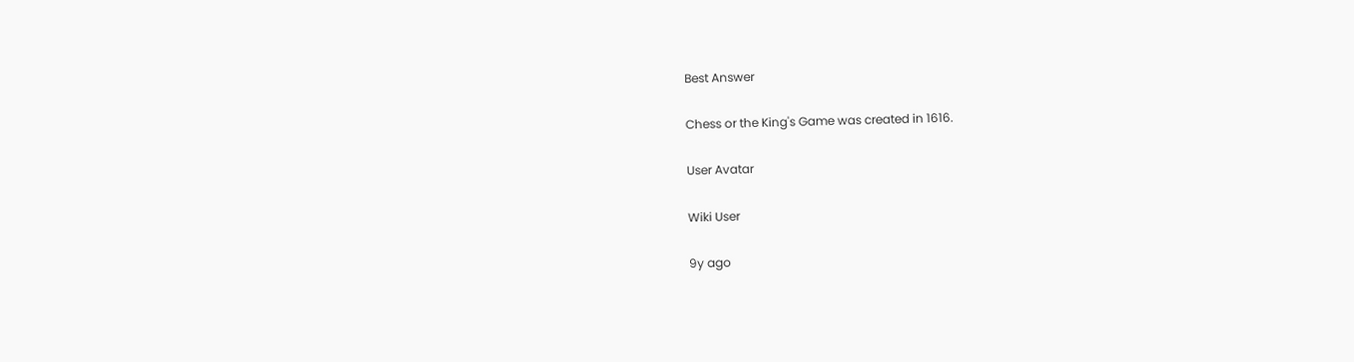Best Answer

Chess or the King's Game was created in 1616.

User Avatar

Wiki User

9y ago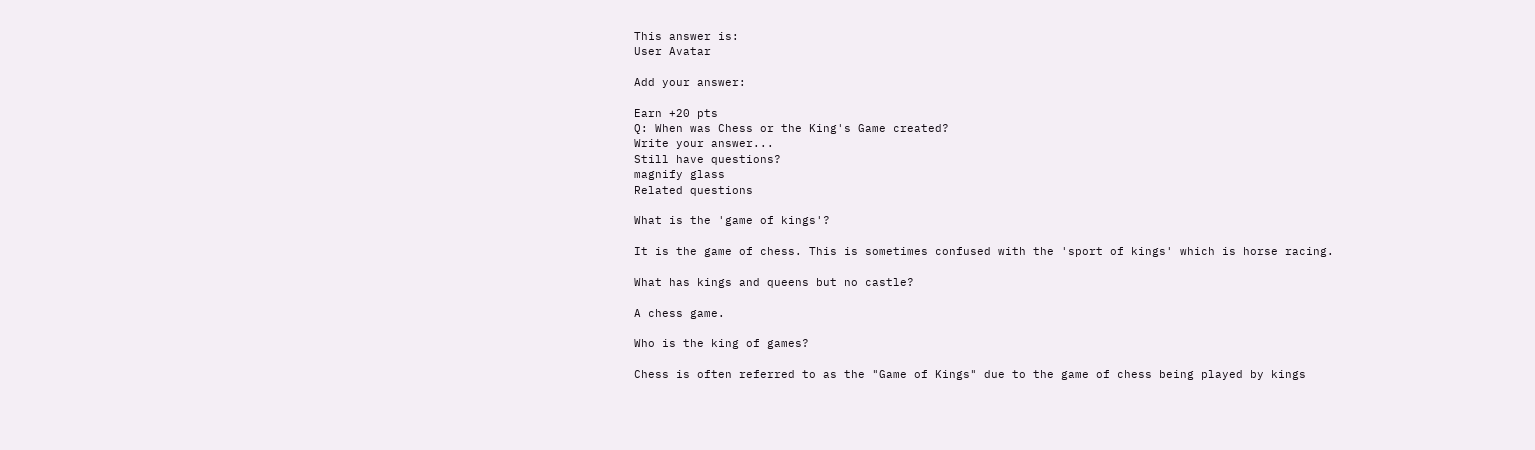This answer is:
User Avatar

Add your answer:

Earn +20 pts
Q: When was Chess or the King's Game created?
Write your answer...
Still have questions?
magnify glass
Related questions

What is the 'game of kings'?

It is the game of chess. This is sometimes confused with the 'sport of kings' which is horse racing.

What has kings and queens but no castle?

A chess game.

Who is the king of games?

Chess is often referred to as the "Game of Kings" due to the game of chess being played by kings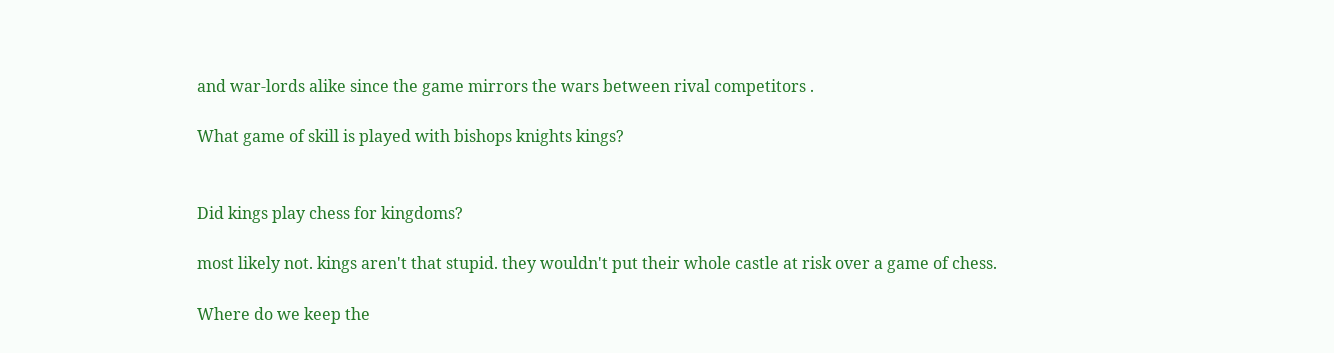and war-lords alike since the game mirrors the wars between rival competitors .

What game of skill is played with bishops knights kings?


Did kings play chess for kingdoms?

most likely not. kings aren't that stupid. they wouldn't put their whole castle at risk over a game of chess.

Where do we keep the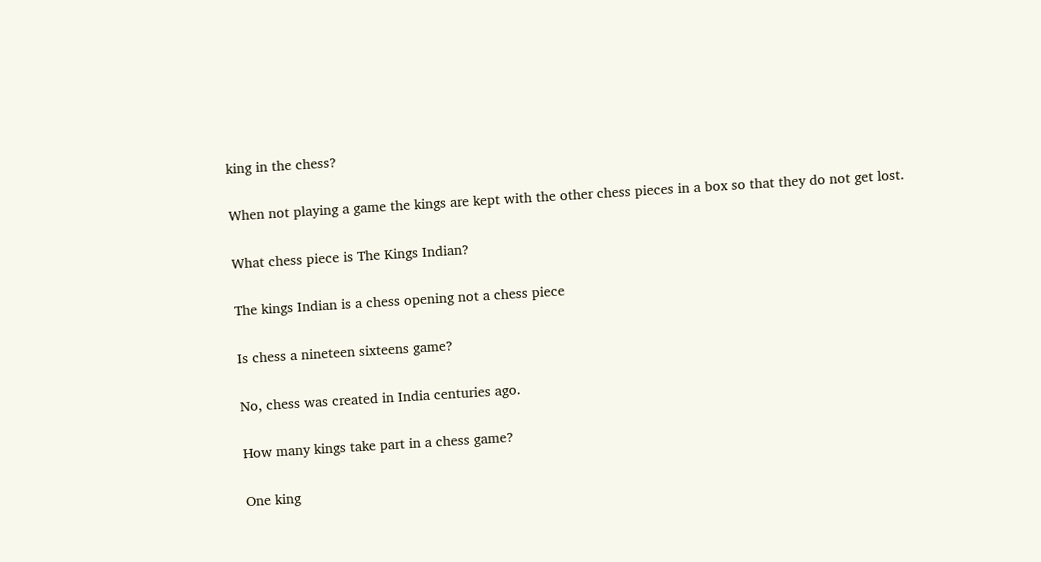king in the chess?

When not playing a game the kings are kept with the other chess pieces in a box so that they do not get lost.

What chess piece is The Kings Indian?

The kings Indian is a chess opening not a chess piece

Is chess a nineteen sixteens game?

No, chess was created in India centuries ago.

How many kings take part in a chess game?

One king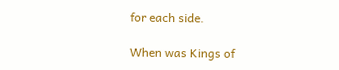for each side.

When was Kings of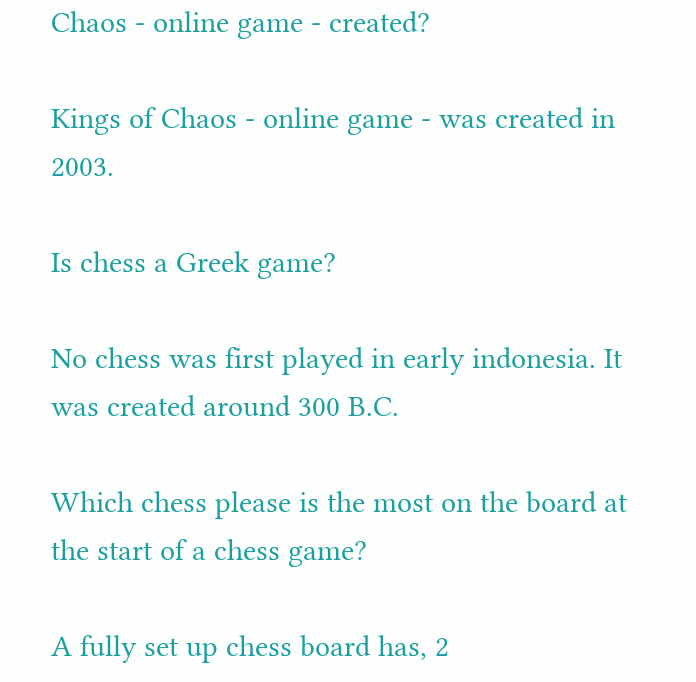Chaos - online game - created?

Kings of Chaos - online game - was created in 2003.

Is chess a Greek game?

No chess was first played in early indonesia. It was created around 300 B.C.

Which chess please is the most on the board at the start of a chess game?

A fully set up chess board has, 2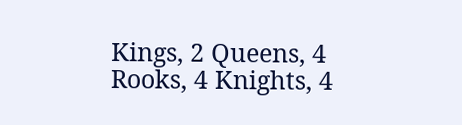Kings, 2 Queens, 4 Rooks, 4 Knights, 4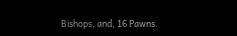Bishops, and, 16 Pawns.